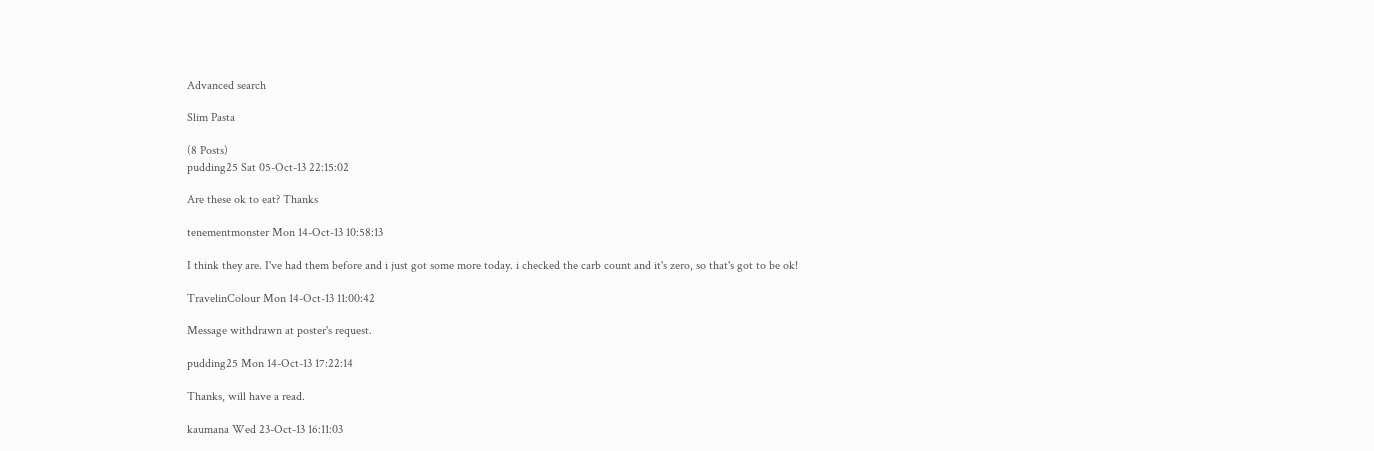Advanced search

Slim Pasta

(8 Posts)
pudding25 Sat 05-Oct-13 22:15:02

Are these ok to eat? Thanks

tenementmonster Mon 14-Oct-13 10:58:13

I think they are. I've had them before and i just got some more today. i checked the carb count and it's zero, so that's got to be ok!

TravelinColour Mon 14-Oct-13 11:00:42

Message withdrawn at poster's request.

pudding25 Mon 14-Oct-13 17:22:14

Thanks, will have a read.

kaumana Wed 23-Oct-13 16:11:03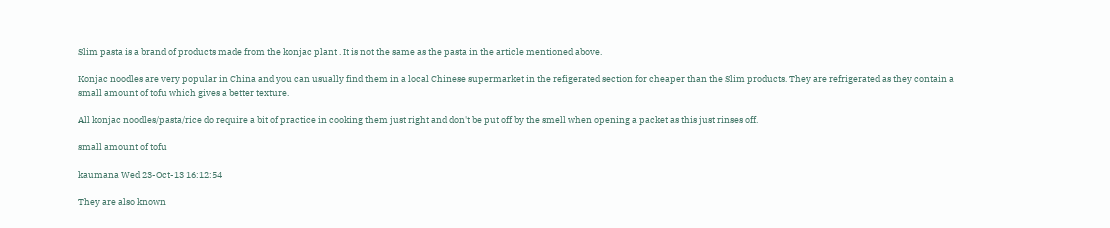Slim pasta is a brand of products made from the konjac plant . It is not the same as the pasta in the article mentioned above.

Konjac noodles are very popular in China and you can usually find them in a local Chinese supermarket in the refigerated section for cheaper than the Slim products. They are refrigerated as they contain a small amount of tofu which gives a better texture.

All konjac noodles/pasta/rice do require a bit of practice in cooking them just right and don't be put off by the smell when opening a packet as this just rinses off.

small amount of tofu

kaumana Wed 23-Oct-13 16:12:54

They are also known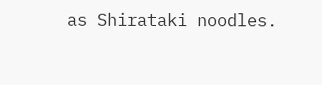as Shirataki noodles.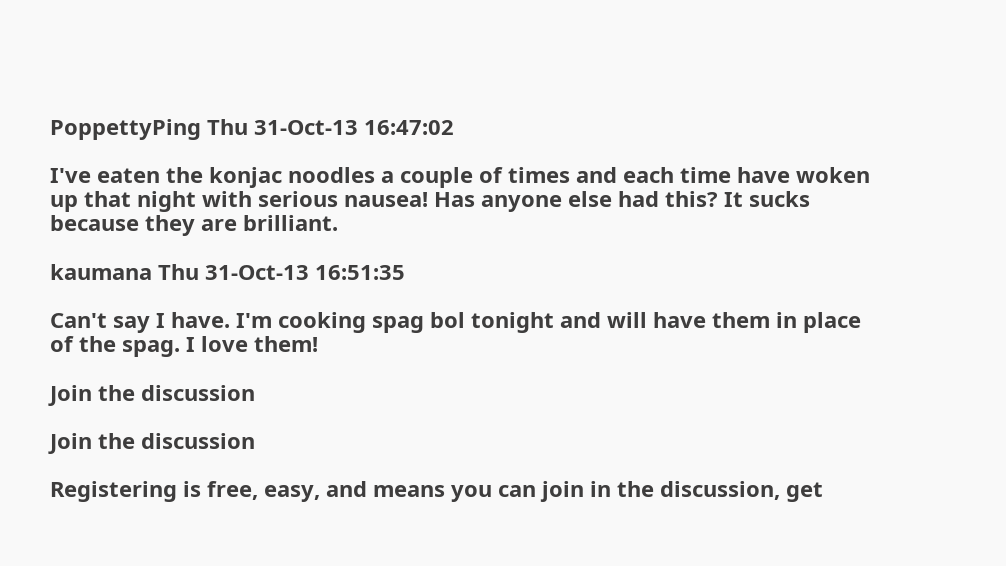PoppettyPing Thu 31-Oct-13 16:47:02

I've eaten the konjac noodles a couple of times and each time have woken up that night with serious nausea! Has anyone else had this? It sucks because they are brilliant.

kaumana Thu 31-Oct-13 16:51:35

Can't say I have. I'm cooking spag bol tonight and will have them in place of the spag. I love them!

Join the discussion

Join the discussion

Registering is free, easy, and means you can join in the discussion, get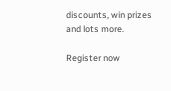discounts, win prizes and lots more.

Register now